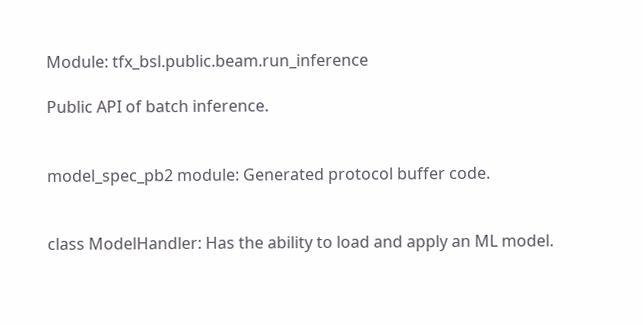Module: tfx_bsl.public.beam.run_inference

Public API of batch inference.


model_spec_pb2 module: Generated protocol buffer code.


class ModelHandler: Has the ability to load and apply an ML model.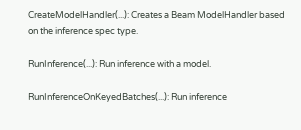CreateModelHandler(...): Creates a Beam ModelHandler based on the inference spec type.

RunInference(...): Run inference with a model.

RunInferenceOnKeyedBatches(...): Run inference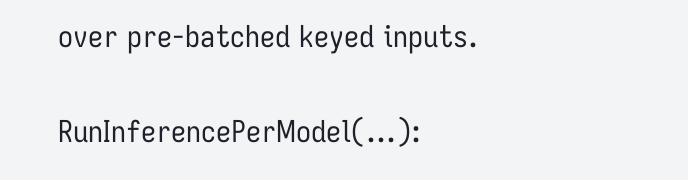over pre-batched keyed inputs.

RunInferencePerModel(...):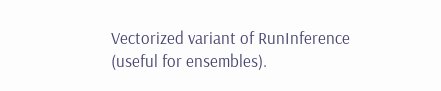Vectorized variant of RunInference (useful for ensembles).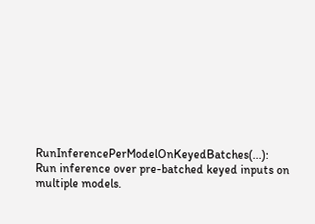RunInferencePerModelOnKeyedBatches(...): Run inference over pre-batched keyed inputs on multiple models.